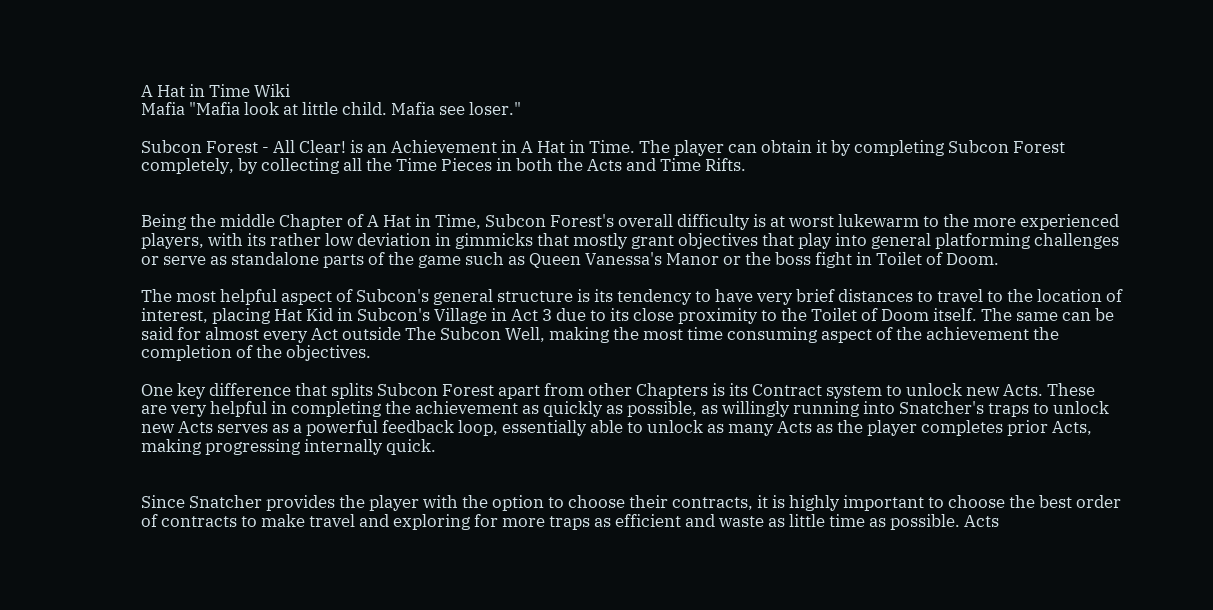A Hat in Time Wiki
Mafia "Mafia look at little child. Mafia see loser."

Subcon Forest - All Clear! is an Achievement in A Hat in Time. The player can obtain it by completing Subcon Forest completely, by collecting all the Time Pieces in both the Acts and Time Rifts.


Being the middle Chapter of A Hat in Time, Subcon Forest's overall difficulty is at worst lukewarm to the more experienced players, with its rather low deviation in gimmicks that mostly grant objectives that play into general platforming challenges or serve as standalone parts of the game such as Queen Vanessa's Manor or the boss fight in Toilet of Doom.

The most helpful aspect of Subcon's general structure is its tendency to have very brief distances to travel to the location of interest, placing Hat Kid in Subcon's Village in Act 3 due to its close proximity to the Toilet of Doom itself. The same can be said for almost every Act outside The Subcon Well, making the most time consuming aspect of the achievement the completion of the objectives.

One key difference that splits Subcon Forest apart from other Chapters is its Contract system to unlock new Acts. These are very helpful in completing the achievement as quickly as possible, as willingly running into Snatcher's traps to unlock new Acts serves as a powerful feedback loop, essentially able to unlock as many Acts as the player completes prior Acts, making progressing internally quick.


Since Snatcher provides the player with the option to choose their contracts, it is highly important to choose the best order of contracts to make travel and exploring for more traps as efficient and waste as little time as possible. Acts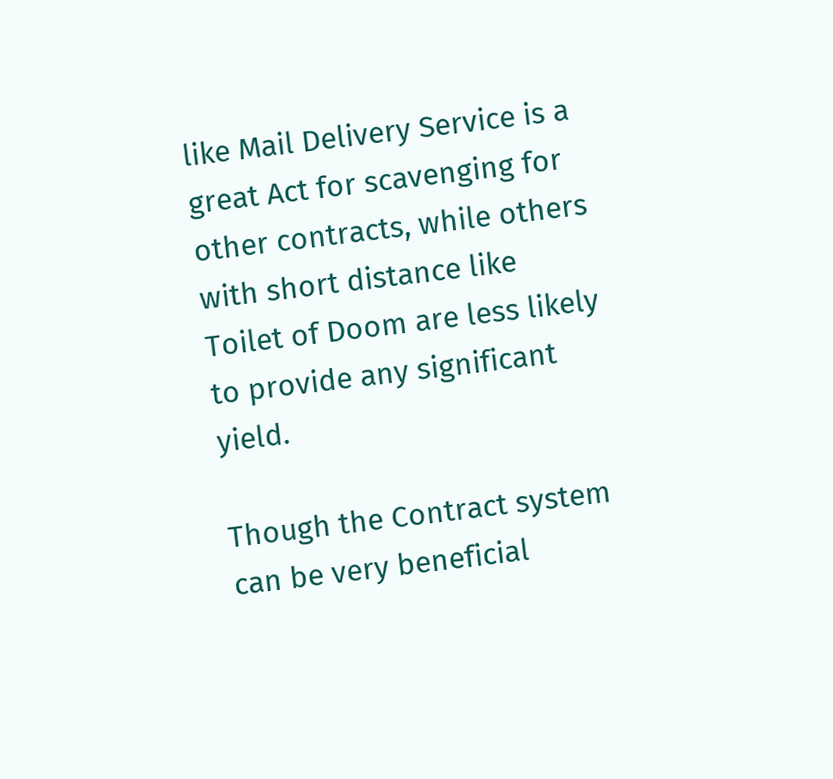like Mail Delivery Service is a great Act for scavenging for other contracts, while others with short distance like Toilet of Doom are less likely to provide any significant yield.

Though the Contract system can be very beneficial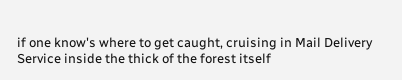if one know's where to get caught, cruising in Mail Delivery Service inside the thick of the forest itself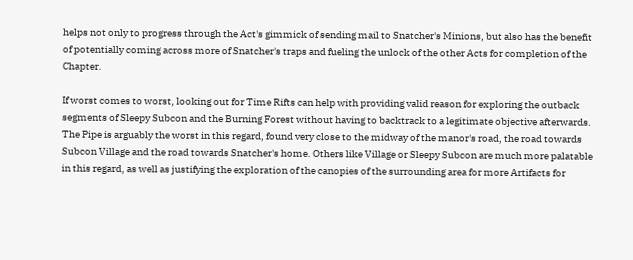helps not only to progress through the Act's gimmick of sending mail to Snatcher's Minions, but also has the benefit of potentially coming across more of Snatcher's traps and fueling the unlock of the other Acts for completion of the Chapter.

If worst comes to worst, looking out for Time Rifts can help with providing valid reason for exploring the outback segments of Sleepy Subcon and the Burning Forest without having to backtrack to a legitimate objective afterwards. The Pipe is arguably the worst in this regard, found very close to the midway of the manor's road, the road towards Subcon Village and the road towards Snatcher's home. Others like Village or Sleepy Subcon are much more palatable in this regard, as well as justifying the exploration of the canopies of the surrounding area for more Artifacts for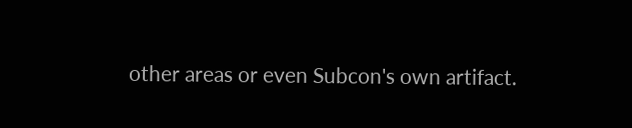other areas or even Subcon's own artifact.